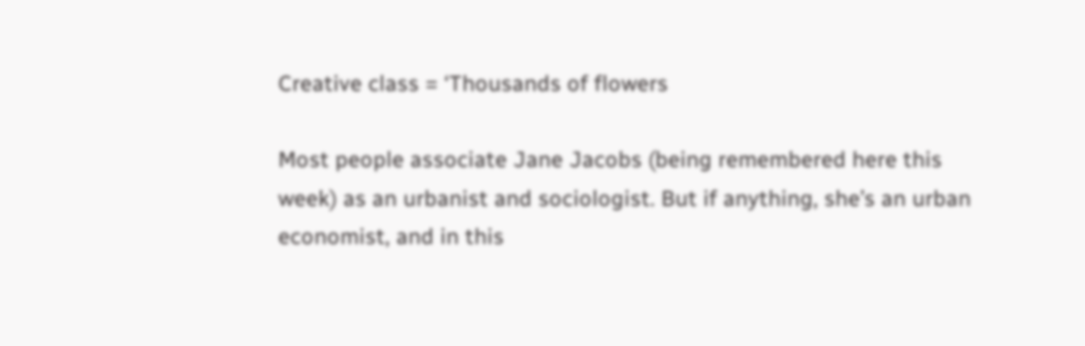Creative class = ‘Thousands of flowers

Most people associate Jane Jacobs (being remembered here this week) as an urbanist and sociologist. But if anything, she’s an urban economist, and in this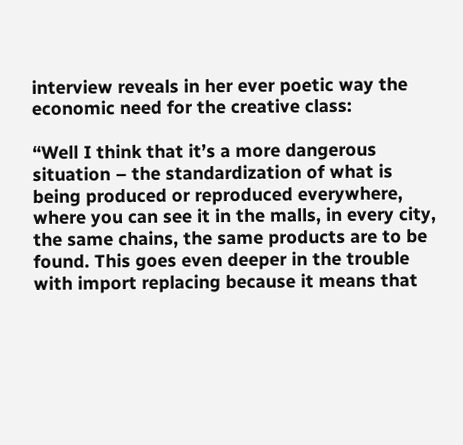interview reveals in her ever poetic way the economic need for the creative class:

“Well I think that it’s a more dangerous situation – the standardization of what is being produced or reproduced everywhere, where you can see it in the malls, in every city, the same chains, the same products are to be found. This goes even deeper in the trouble with import replacing because it means that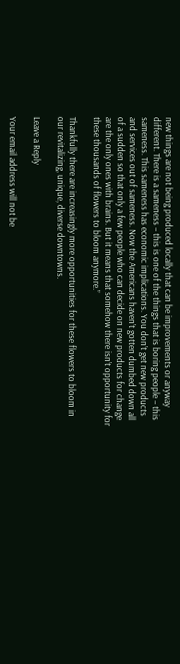new things are not being produced locally that can be improvements or anyway different. There is a sameness – this is one of the things that is boring people – this sameness. This sameness has economic implications. You don’t get new products and services out of sameness. Now the Americans haven’t gotten dumbed down all of a sudden so that only a few people who can decide on new products for change are the only ones with brains. But it means that somehow there isn’t opportunity for these thousands of flowers to bloom anymore.”

Thankfully there are increasingly more opportunities for these flowers to bloom in our revitalizing, unique, diverse downtowns.

Leave a Reply

Your email address will not be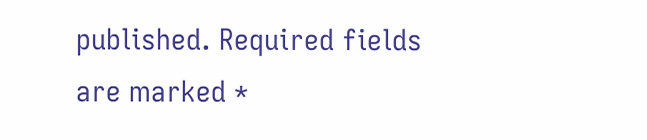published. Required fields are marked *